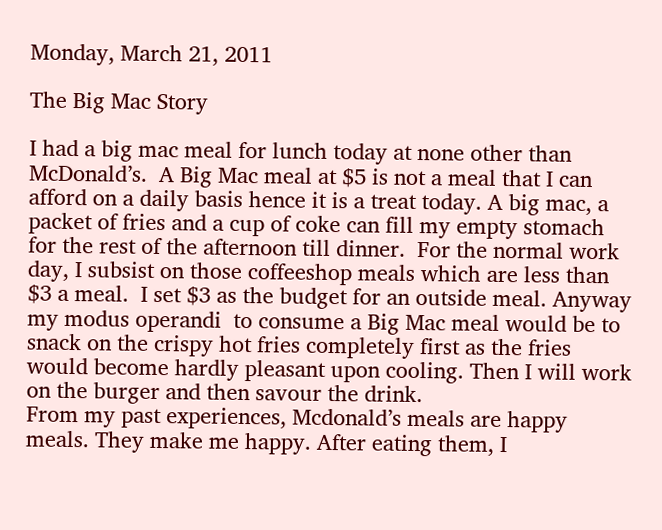Monday, March 21, 2011

The Big Mac Story

I had a big mac meal for lunch today at none other than McDonald’s.  A Big Mac meal at $5 is not a meal that I can afford on a daily basis hence it is a treat today. A big mac, a packet of fries and a cup of coke can fill my empty stomach for the rest of the afternoon till dinner.  For the normal work day, I subsist on those coffeeshop meals which are less than $3 a meal.  I set $3 as the budget for an outside meal. Anyway my modus operandi  to consume a Big Mac meal would be to snack on the crispy hot fries completely first as the fries would become hardly pleasant upon cooling. Then I will work on the burger and then savour the drink.
From my past experiences, Mcdonald’s meals are happy meals. They make me happy. After eating them, I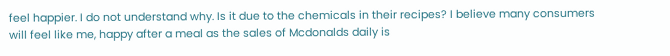feel happier. I do not understand why. Is it due to the chemicals in their recipes? I believe many consumers will feel like me, happy after a meal as the sales of Mcdonalds daily is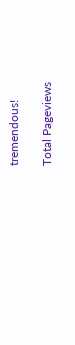tremendous!

Total Pageviews